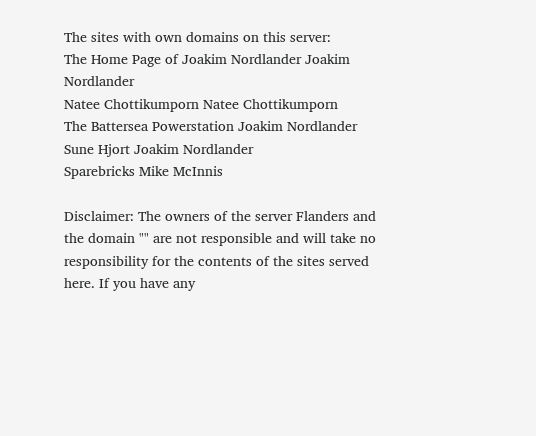The sites with own domains on this server:
The Home Page of Joakim Nordlander Joakim Nordlander
Natee Chottikumporn Natee Chottikumporn
The Battersea Powerstation Joakim Nordlander
Sune Hjort Joakim Nordlander
Sparebricks Mike McInnis

Disclaimer: The owners of the server Flanders and the domain "" are not responsible and will take no responsibility for the contents of the sites served here. If you have any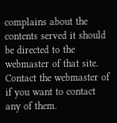complains about the contents served it should be directed to the webmaster of that site. Contact the webmaster of if you want to contact any of them.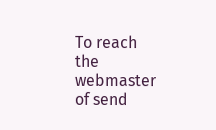To reach the webmaster of send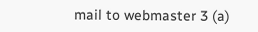mail to webmaster 3 (a)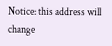Notice: this address will change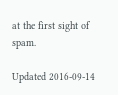at the first sight of spam.

Updated 2016-09-14